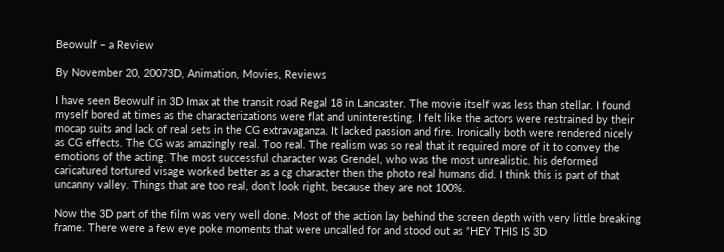Beowulf – a Review

By November 20, 20073D, Animation, Movies, Reviews

I have seen Beowulf in 3D Imax at the transit road Regal 18 in Lancaster. The movie itself was less than stellar. I found myself bored at times as the characterizations were flat and uninteresting. I felt like the actors were restrained by their mocap suits and lack of real sets in the CG extravaganza. It lacked passion and fire. Ironically both were rendered nicely as CG effects. The CG was amazingly real. Too real. The realism was so real that it required more of it to convey the emotions of the acting. The most successful character was Grendel, who was the most unrealistic. his deformed caricatured tortured visage worked better as a cg character then the photo real humans did. I think this is part of that uncanny valley. Things that are too real, don’t look right, because they are not 100%.

Now the 3D part of the film was very well done. Most of the action lay behind the screen depth with very little breaking frame. There were a few eye poke moments that were uncalled for and stood out as “HEY THIS IS 3D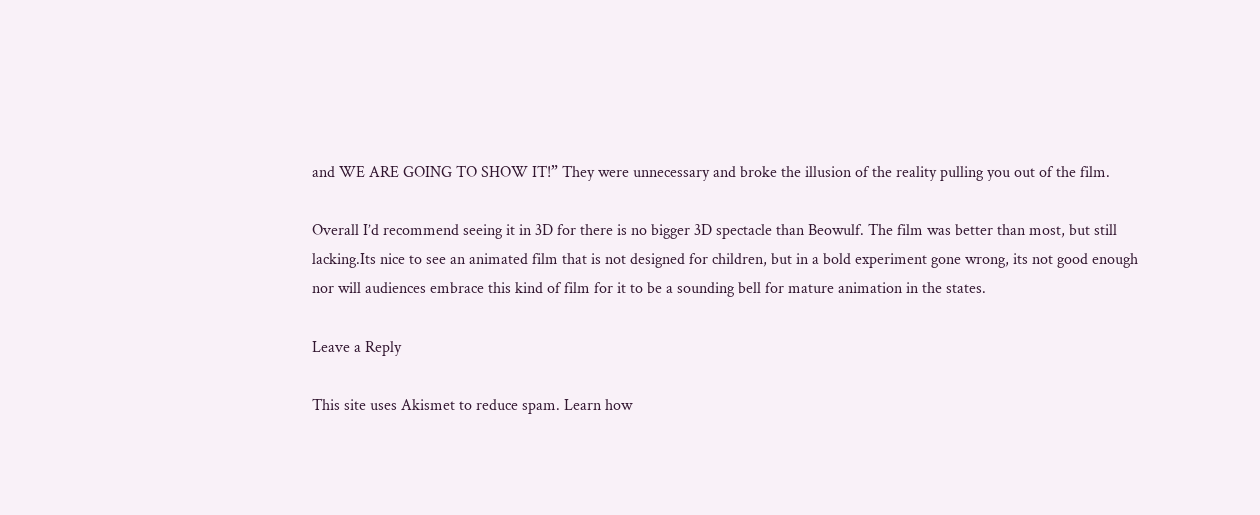and WE ARE GOING TO SHOW IT!” They were unnecessary and broke the illusion of the reality pulling you out of the film.

Overall I’d recommend seeing it in 3D for there is no bigger 3D spectacle than Beowulf. The film was better than most, but still lacking.Its nice to see an animated film that is not designed for children, but in a bold experiment gone wrong, its not good enough nor will audiences embrace this kind of film for it to be a sounding bell for mature animation in the states.

Leave a Reply

This site uses Akismet to reduce spam. Learn how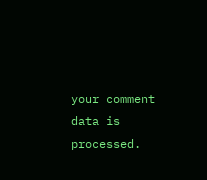your comment data is processed.